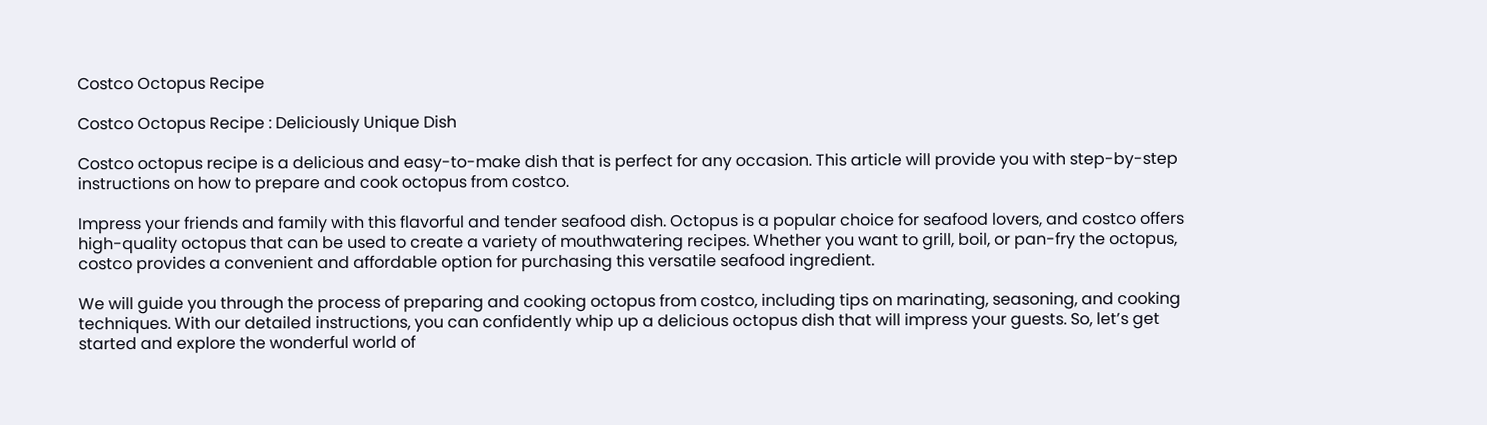Costco Octopus Recipe

Costco Octopus Recipe : Deliciously Unique Dish

Costco octopus recipe is a delicious and easy-to-make dish that is perfect for any occasion. This article will provide you with step-by-step instructions on how to prepare and cook octopus from costco.

Impress your friends and family with this flavorful and tender seafood dish. Octopus is a popular choice for seafood lovers, and costco offers high-quality octopus that can be used to create a variety of mouthwatering recipes. Whether you want to grill, boil, or pan-fry the octopus, costco provides a convenient and affordable option for purchasing this versatile seafood ingredient.

We will guide you through the process of preparing and cooking octopus from costco, including tips on marinating, seasoning, and cooking techniques. With our detailed instructions, you can confidently whip up a delicious octopus dish that will impress your guests. So, let’s get started and explore the wonderful world of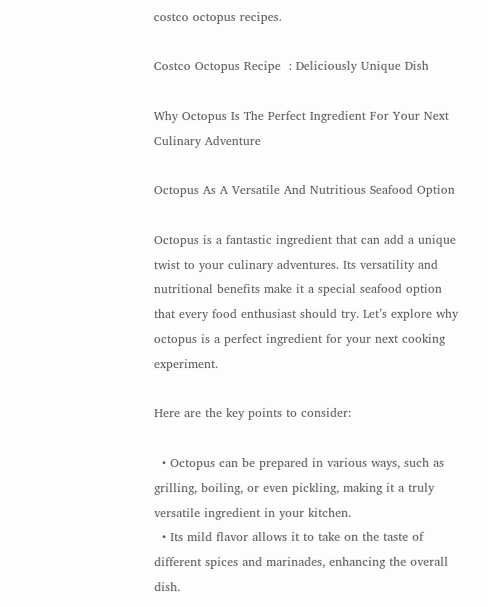costco octopus recipes.

Costco Octopus Recipe  : Deliciously Unique Dish

Why Octopus Is The Perfect Ingredient For Your Next Culinary Adventure

Octopus As A Versatile And Nutritious Seafood Option

Octopus is a fantastic ingredient that can add a unique twist to your culinary adventures. Its versatility and nutritional benefits make it a special seafood option that every food enthusiast should try. Let’s explore why octopus is a perfect ingredient for your next cooking experiment.

Here are the key points to consider:

  • Octopus can be prepared in various ways, such as grilling, boiling, or even pickling, making it a truly versatile ingredient in your kitchen.
  • Its mild flavor allows it to take on the taste of different spices and marinades, enhancing the overall dish.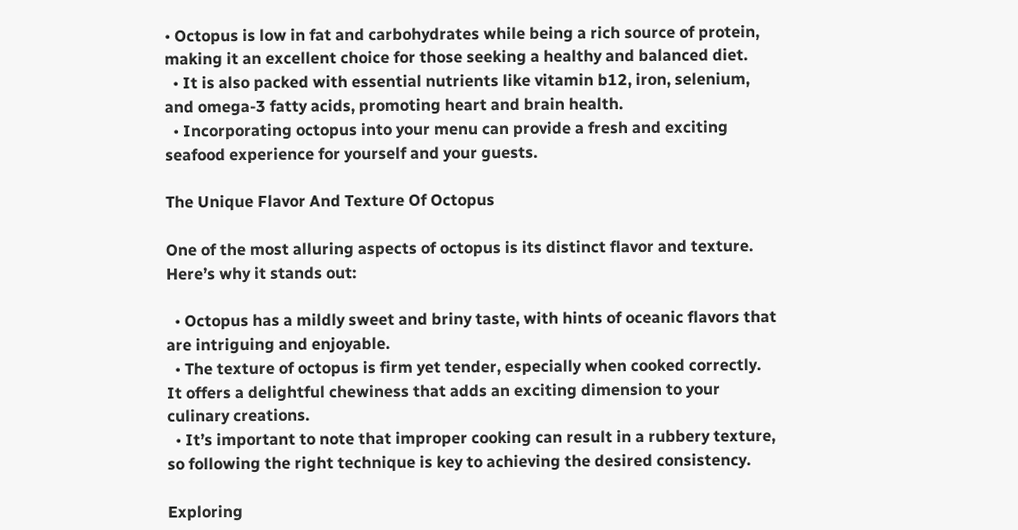• Octopus is low in fat and carbohydrates while being a rich source of protein, making it an excellent choice for those seeking a healthy and balanced diet.
  • It is also packed with essential nutrients like vitamin b12, iron, selenium, and omega-3 fatty acids, promoting heart and brain health.
  • Incorporating octopus into your menu can provide a fresh and exciting seafood experience for yourself and your guests.

The Unique Flavor And Texture Of Octopus

One of the most alluring aspects of octopus is its distinct flavor and texture. Here’s why it stands out:

  • Octopus has a mildly sweet and briny taste, with hints of oceanic flavors that are intriguing and enjoyable.
  • The texture of octopus is firm yet tender, especially when cooked correctly. It offers a delightful chewiness that adds an exciting dimension to your culinary creations.
  • It’s important to note that improper cooking can result in a rubbery texture, so following the right technique is key to achieving the desired consistency.

Exploring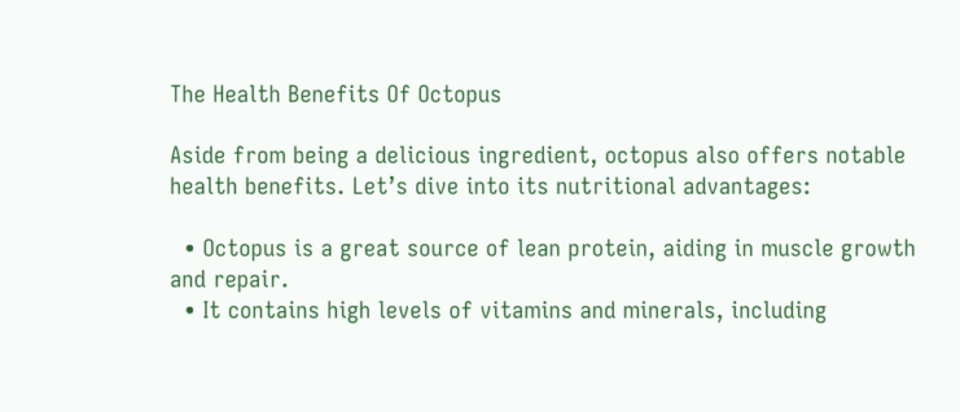The Health Benefits Of Octopus

Aside from being a delicious ingredient, octopus also offers notable health benefits. Let’s dive into its nutritional advantages:

  • Octopus is a great source of lean protein, aiding in muscle growth and repair.
  • It contains high levels of vitamins and minerals, including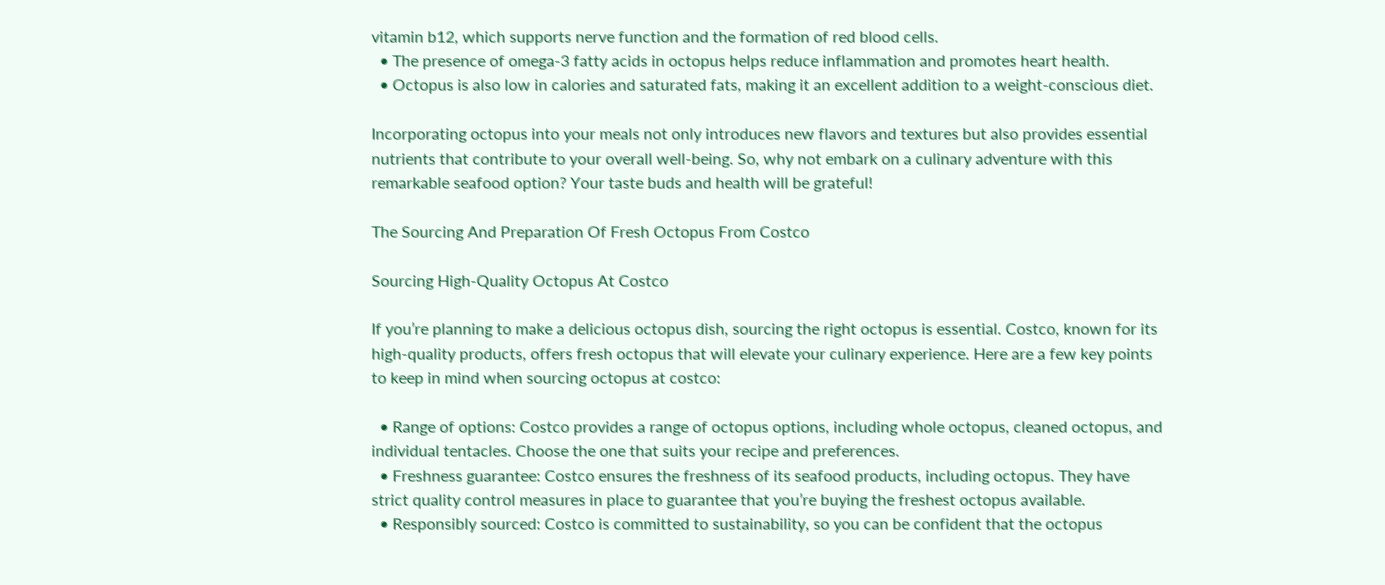vitamin b12, which supports nerve function and the formation of red blood cells.
  • The presence of omega-3 fatty acids in octopus helps reduce inflammation and promotes heart health.
  • Octopus is also low in calories and saturated fats, making it an excellent addition to a weight-conscious diet.

Incorporating octopus into your meals not only introduces new flavors and textures but also provides essential nutrients that contribute to your overall well-being. So, why not embark on a culinary adventure with this remarkable seafood option? Your taste buds and health will be grateful!

The Sourcing And Preparation Of Fresh Octopus From Costco

Sourcing High-Quality Octopus At Costco

If you’re planning to make a delicious octopus dish, sourcing the right octopus is essential. Costco, known for its high-quality products, offers fresh octopus that will elevate your culinary experience. Here are a few key points to keep in mind when sourcing octopus at costco:

  • Range of options: Costco provides a range of octopus options, including whole octopus, cleaned octopus, and individual tentacles. Choose the one that suits your recipe and preferences.
  • Freshness guarantee: Costco ensures the freshness of its seafood products, including octopus. They have strict quality control measures in place to guarantee that you’re buying the freshest octopus available.
  • Responsibly sourced: Costco is committed to sustainability, so you can be confident that the octopus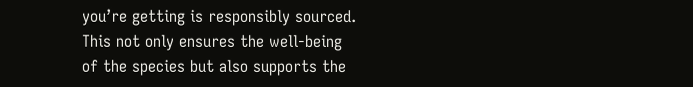you’re getting is responsibly sourced. This not only ensures the well-being of the species but also supports the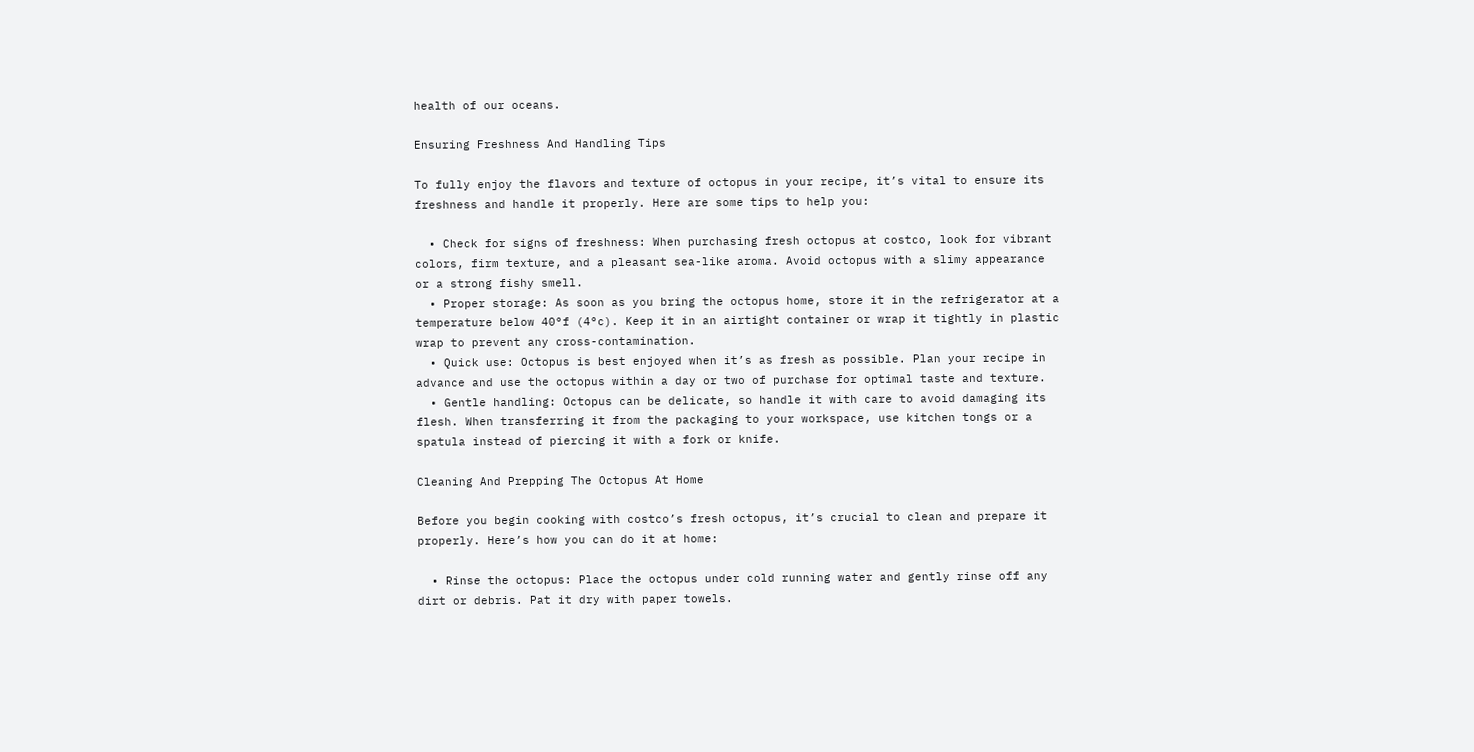health of our oceans.

Ensuring Freshness And Handling Tips

To fully enjoy the flavors and texture of octopus in your recipe, it’s vital to ensure its freshness and handle it properly. Here are some tips to help you:

  • Check for signs of freshness: When purchasing fresh octopus at costco, look for vibrant colors, firm texture, and a pleasant sea-like aroma. Avoid octopus with a slimy appearance or a strong fishy smell.
  • Proper storage: As soon as you bring the octopus home, store it in the refrigerator at a temperature below 40°f (4°c). Keep it in an airtight container or wrap it tightly in plastic wrap to prevent any cross-contamination.
  • Quick use: Octopus is best enjoyed when it’s as fresh as possible. Plan your recipe in advance and use the octopus within a day or two of purchase for optimal taste and texture.
  • Gentle handling: Octopus can be delicate, so handle it with care to avoid damaging its flesh. When transferring it from the packaging to your workspace, use kitchen tongs or a spatula instead of piercing it with a fork or knife.

Cleaning And Prepping The Octopus At Home

Before you begin cooking with costco’s fresh octopus, it’s crucial to clean and prepare it properly. Here’s how you can do it at home:

  • Rinse the octopus: Place the octopus under cold running water and gently rinse off any dirt or debris. Pat it dry with paper towels.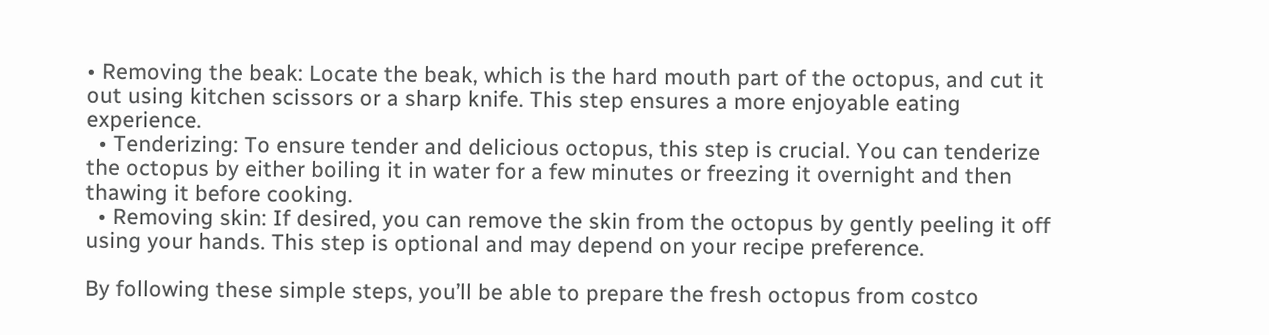• Removing the beak: Locate the beak, which is the hard mouth part of the octopus, and cut it out using kitchen scissors or a sharp knife. This step ensures a more enjoyable eating experience.
  • Tenderizing: To ensure tender and delicious octopus, this step is crucial. You can tenderize the octopus by either boiling it in water for a few minutes or freezing it overnight and then thawing it before cooking.
  • Removing skin: If desired, you can remove the skin from the octopus by gently peeling it off using your hands. This step is optional and may depend on your recipe preference.

By following these simple steps, you’ll be able to prepare the fresh octopus from costco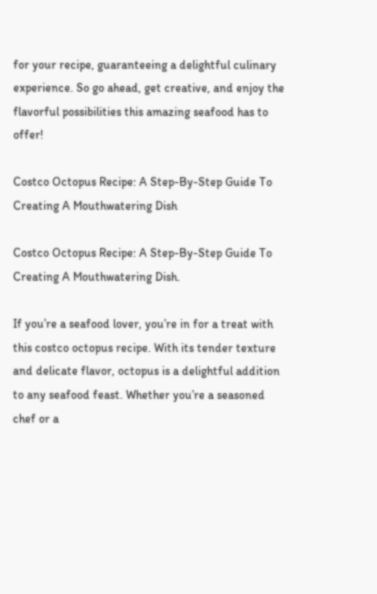for your recipe, guaranteeing a delightful culinary experience. So go ahead, get creative, and enjoy the flavorful possibilities this amazing seafood has to offer!

Costco Octopus Recipe: A Step-By-Step Guide To Creating A Mouthwatering Dish

Costco Octopus Recipe: A Step-By-Step Guide To Creating A Mouthwatering Dish.

If you’re a seafood lover, you’re in for a treat with this costco octopus recipe. With its tender texture and delicate flavor, octopus is a delightful addition to any seafood feast. Whether you’re a seasoned chef or a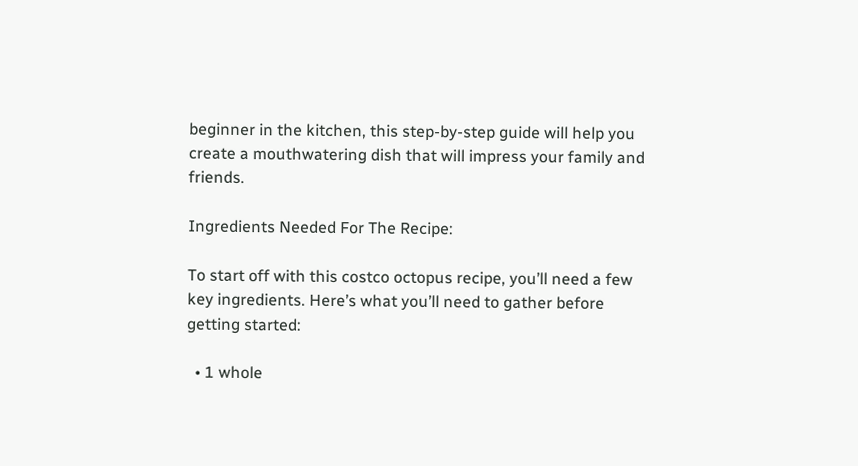beginner in the kitchen, this step-by-step guide will help you create a mouthwatering dish that will impress your family and friends.

Ingredients Needed For The Recipe:

To start off with this costco octopus recipe, you’ll need a few key ingredients. Here’s what you’ll need to gather before getting started:

  • 1 whole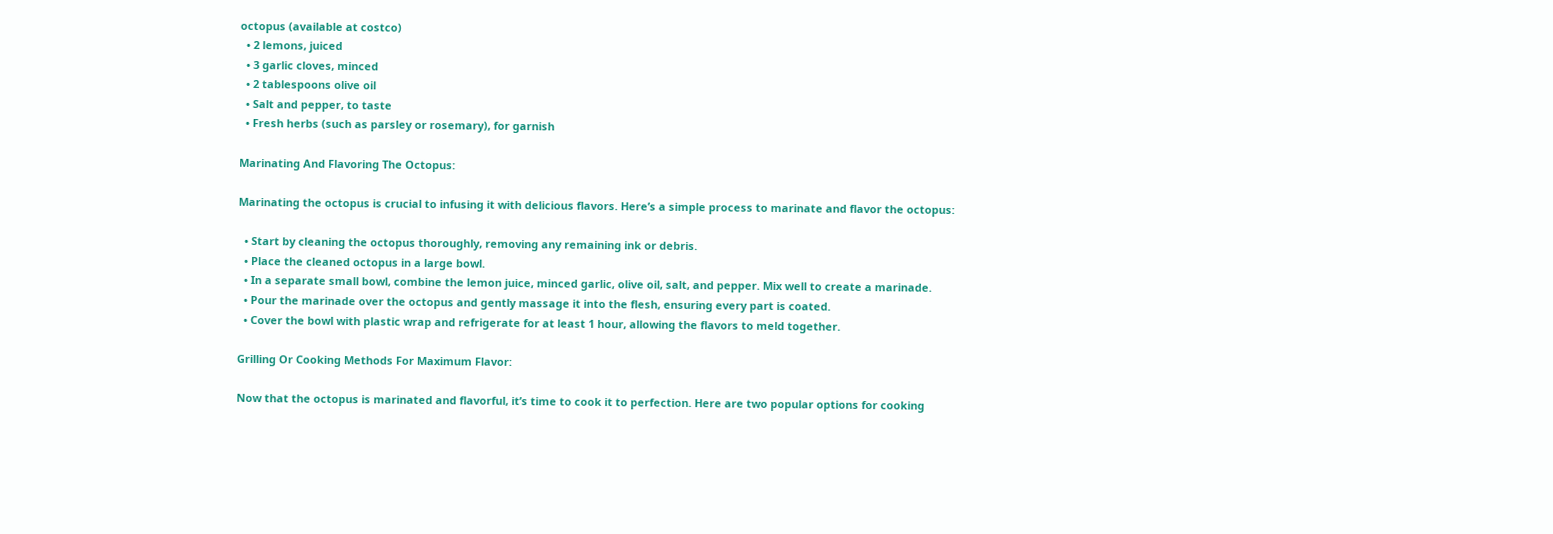octopus (available at costco)
  • 2 lemons, juiced
  • 3 garlic cloves, minced
  • 2 tablespoons olive oil
  • Salt and pepper, to taste
  • Fresh herbs (such as parsley or rosemary), for garnish

Marinating And Flavoring The Octopus:

Marinating the octopus is crucial to infusing it with delicious flavors. Here’s a simple process to marinate and flavor the octopus:

  • Start by cleaning the octopus thoroughly, removing any remaining ink or debris.
  • Place the cleaned octopus in a large bowl.
  • In a separate small bowl, combine the lemon juice, minced garlic, olive oil, salt, and pepper. Mix well to create a marinade.
  • Pour the marinade over the octopus and gently massage it into the flesh, ensuring every part is coated.
  • Cover the bowl with plastic wrap and refrigerate for at least 1 hour, allowing the flavors to meld together.

Grilling Or Cooking Methods For Maximum Flavor:

Now that the octopus is marinated and flavorful, it’s time to cook it to perfection. Here are two popular options for cooking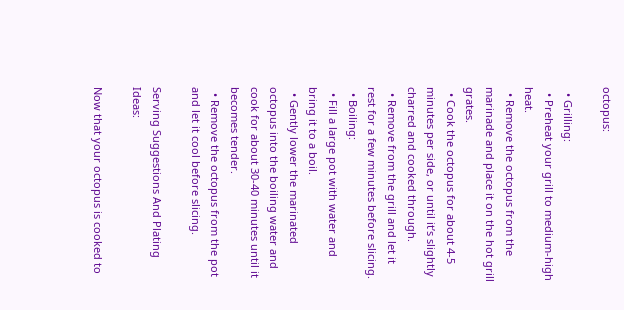octopus:

  • Grilling:
  • Preheat your grill to medium-high heat.
  • Remove the octopus from the marinade and place it on the hot grill grates.
  • Cook the octopus for about 4-5 minutes per side, or until it’s slightly charred and cooked through.
  • Remove from the grill and let it rest for a few minutes before slicing.
  • Boiling:
  • Fill a large pot with water and bring it to a boil.
  • Gently lower the marinated octopus into the boiling water and cook for about 30-40 minutes until it becomes tender.
  • Remove the octopus from the pot and let it cool before slicing.

Serving Suggestions And Plating Ideas:

Now that your octopus is cooked to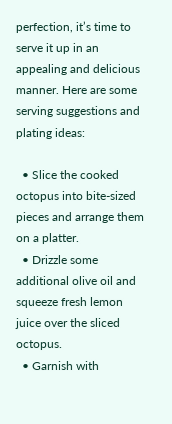perfection, it’s time to serve it up in an appealing and delicious manner. Here are some serving suggestions and plating ideas:

  • Slice the cooked octopus into bite-sized pieces and arrange them on a platter.
  • Drizzle some additional olive oil and squeeze fresh lemon juice over the sliced octopus.
  • Garnish with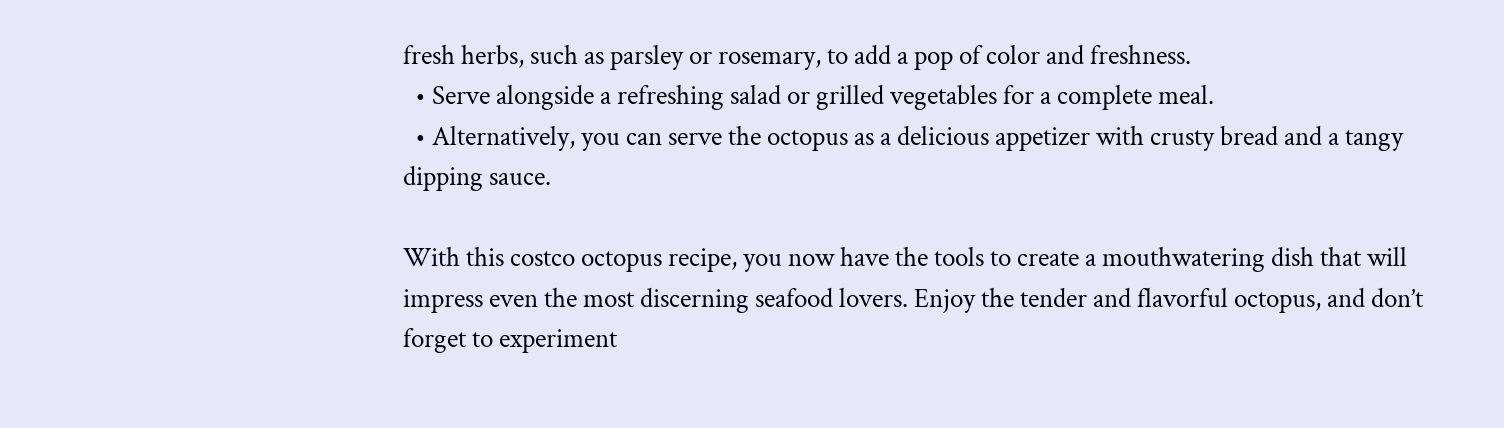fresh herbs, such as parsley or rosemary, to add a pop of color and freshness.
  • Serve alongside a refreshing salad or grilled vegetables for a complete meal.
  • Alternatively, you can serve the octopus as a delicious appetizer with crusty bread and a tangy dipping sauce.

With this costco octopus recipe, you now have the tools to create a mouthwatering dish that will impress even the most discerning seafood lovers. Enjoy the tender and flavorful octopus, and don’t forget to experiment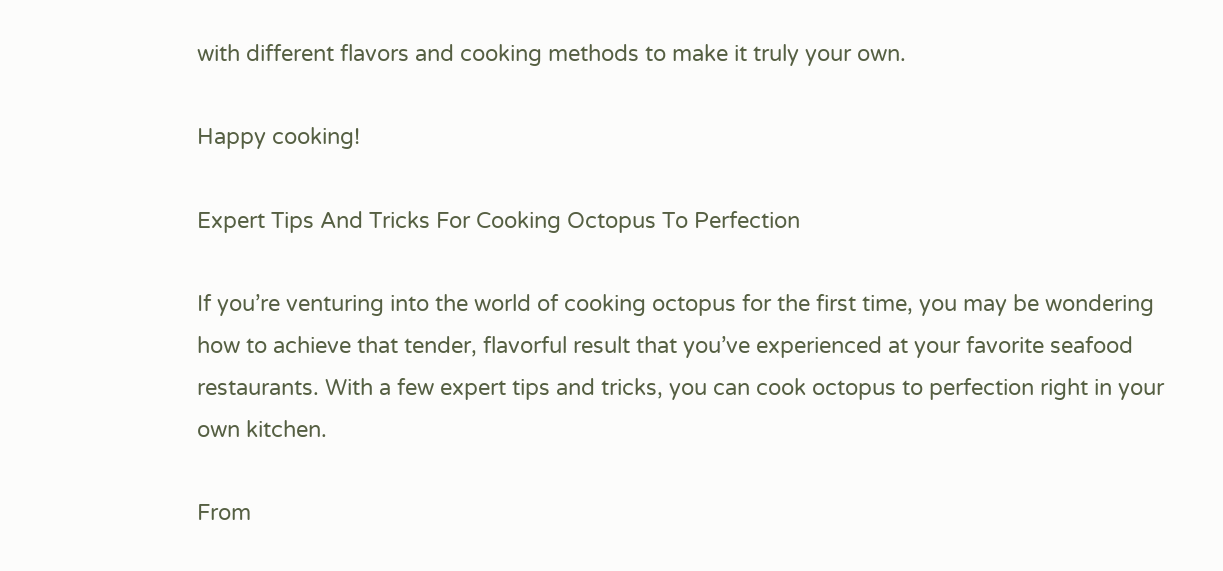with different flavors and cooking methods to make it truly your own.

Happy cooking!

Expert Tips And Tricks For Cooking Octopus To Perfection

If you’re venturing into the world of cooking octopus for the first time, you may be wondering how to achieve that tender, flavorful result that you’ve experienced at your favorite seafood restaurants. With a few expert tips and tricks, you can cook octopus to perfection right in your own kitchen.

From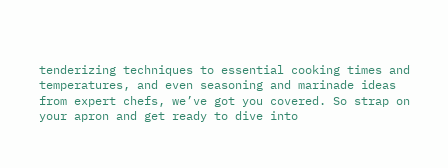tenderizing techniques to essential cooking times and temperatures, and even seasoning and marinade ideas from expert chefs, we’ve got you covered. So strap on your apron and get ready to dive into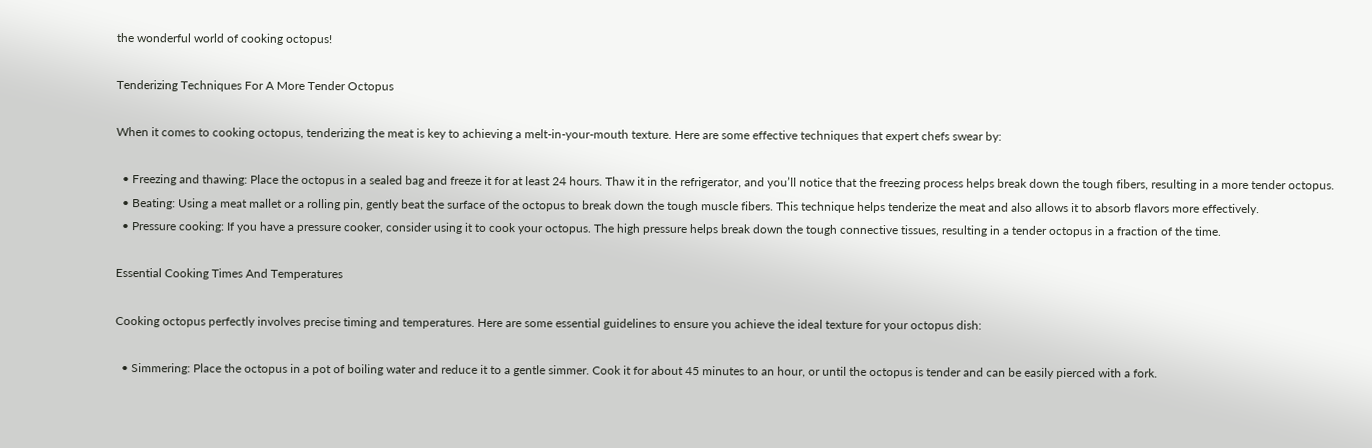the wonderful world of cooking octopus!

Tenderizing Techniques For A More Tender Octopus

When it comes to cooking octopus, tenderizing the meat is key to achieving a melt-in-your-mouth texture. Here are some effective techniques that expert chefs swear by:

  • Freezing and thawing: Place the octopus in a sealed bag and freeze it for at least 24 hours. Thaw it in the refrigerator, and you’ll notice that the freezing process helps break down the tough fibers, resulting in a more tender octopus.
  • Beating: Using a meat mallet or a rolling pin, gently beat the surface of the octopus to break down the tough muscle fibers. This technique helps tenderize the meat and also allows it to absorb flavors more effectively.
  • Pressure cooking: If you have a pressure cooker, consider using it to cook your octopus. The high pressure helps break down the tough connective tissues, resulting in a tender octopus in a fraction of the time.

Essential Cooking Times And Temperatures

Cooking octopus perfectly involves precise timing and temperatures. Here are some essential guidelines to ensure you achieve the ideal texture for your octopus dish:

  • Simmering: Place the octopus in a pot of boiling water and reduce it to a gentle simmer. Cook it for about 45 minutes to an hour, or until the octopus is tender and can be easily pierced with a fork.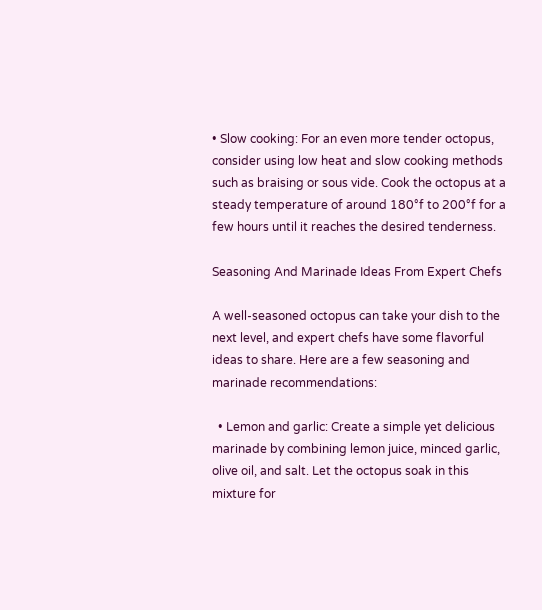• Slow cooking: For an even more tender octopus, consider using low heat and slow cooking methods such as braising or sous vide. Cook the octopus at a steady temperature of around 180°f to 200°f for a few hours until it reaches the desired tenderness.

Seasoning And Marinade Ideas From Expert Chefs

A well-seasoned octopus can take your dish to the next level, and expert chefs have some flavorful ideas to share. Here are a few seasoning and marinade recommendations:

  • Lemon and garlic: Create a simple yet delicious marinade by combining lemon juice, minced garlic, olive oil, and salt. Let the octopus soak in this mixture for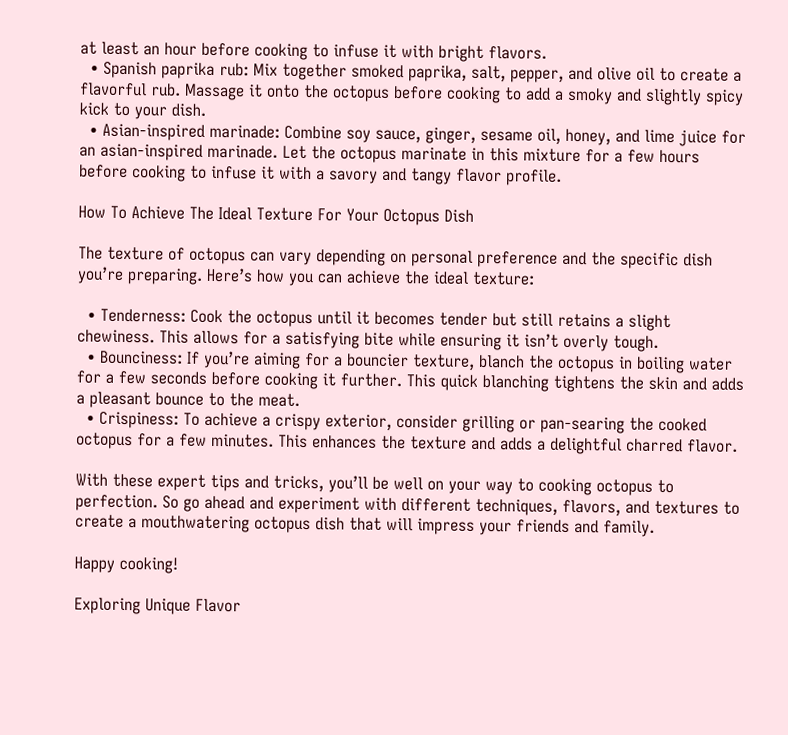at least an hour before cooking to infuse it with bright flavors.
  • Spanish paprika rub: Mix together smoked paprika, salt, pepper, and olive oil to create a flavorful rub. Massage it onto the octopus before cooking to add a smoky and slightly spicy kick to your dish.
  • Asian-inspired marinade: Combine soy sauce, ginger, sesame oil, honey, and lime juice for an asian-inspired marinade. Let the octopus marinate in this mixture for a few hours before cooking to infuse it with a savory and tangy flavor profile.

How To Achieve The Ideal Texture For Your Octopus Dish

The texture of octopus can vary depending on personal preference and the specific dish you’re preparing. Here’s how you can achieve the ideal texture:

  • Tenderness: Cook the octopus until it becomes tender but still retains a slight chewiness. This allows for a satisfying bite while ensuring it isn’t overly tough.
  • Bounciness: If you’re aiming for a bouncier texture, blanch the octopus in boiling water for a few seconds before cooking it further. This quick blanching tightens the skin and adds a pleasant bounce to the meat.
  • Crispiness: To achieve a crispy exterior, consider grilling or pan-searing the cooked octopus for a few minutes. This enhances the texture and adds a delightful charred flavor.

With these expert tips and tricks, you’ll be well on your way to cooking octopus to perfection. So go ahead and experiment with different techniques, flavors, and textures to create a mouthwatering octopus dish that will impress your friends and family.

Happy cooking!

Exploring Unique Flavor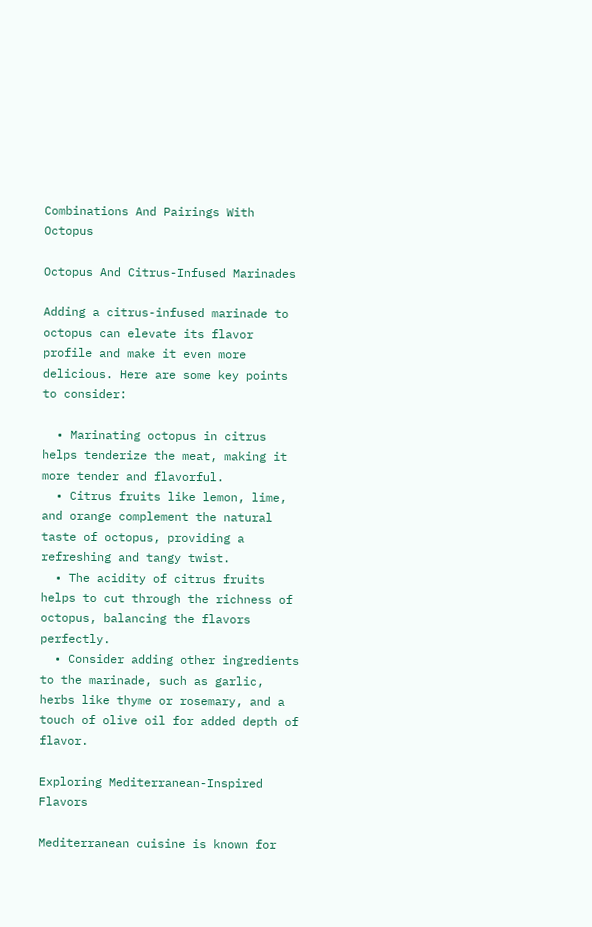Combinations And Pairings With Octopus

Octopus And Citrus-Infused Marinades

Adding a citrus-infused marinade to octopus can elevate its flavor profile and make it even more delicious. Here are some key points to consider:

  • Marinating octopus in citrus helps tenderize the meat, making it more tender and flavorful.
  • Citrus fruits like lemon, lime, and orange complement the natural taste of octopus, providing a refreshing and tangy twist.
  • The acidity of citrus fruits helps to cut through the richness of octopus, balancing the flavors perfectly.
  • Consider adding other ingredients to the marinade, such as garlic, herbs like thyme or rosemary, and a touch of olive oil for added depth of flavor.

Exploring Mediterranean-Inspired Flavors

Mediterranean cuisine is known for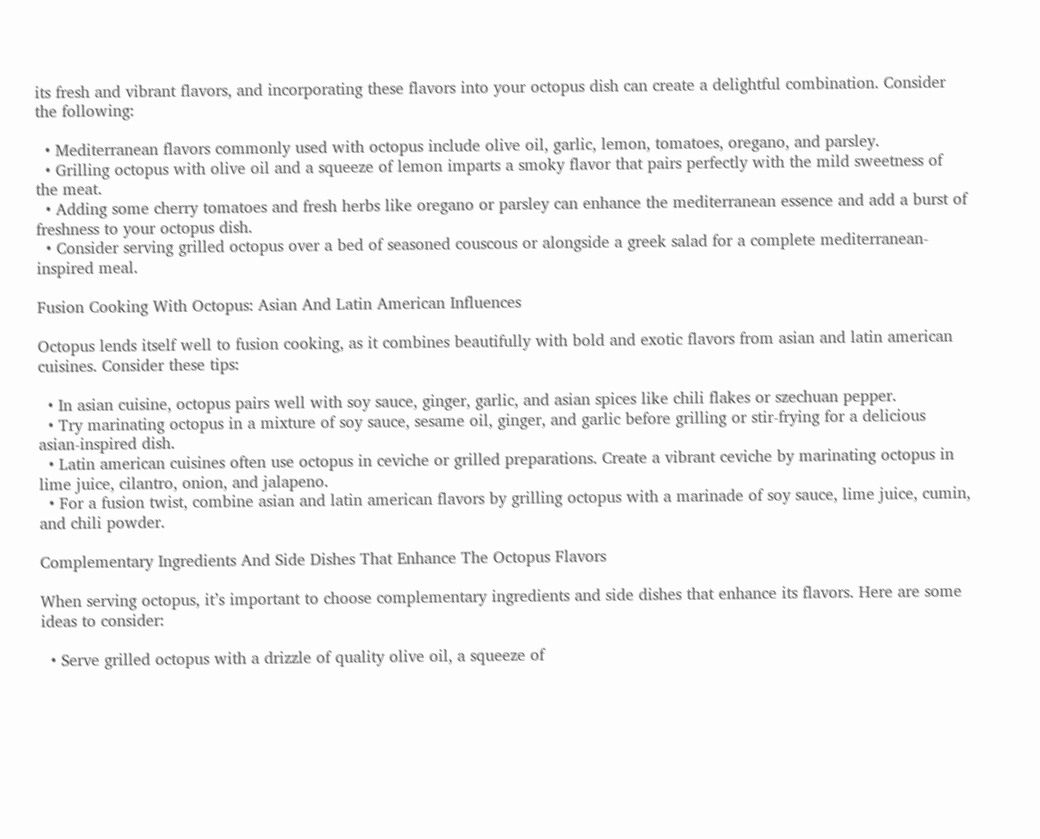its fresh and vibrant flavors, and incorporating these flavors into your octopus dish can create a delightful combination. Consider the following:

  • Mediterranean flavors commonly used with octopus include olive oil, garlic, lemon, tomatoes, oregano, and parsley.
  • Grilling octopus with olive oil and a squeeze of lemon imparts a smoky flavor that pairs perfectly with the mild sweetness of the meat.
  • Adding some cherry tomatoes and fresh herbs like oregano or parsley can enhance the mediterranean essence and add a burst of freshness to your octopus dish.
  • Consider serving grilled octopus over a bed of seasoned couscous or alongside a greek salad for a complete mediterranean-inspired meal.

Fusion Cooking With Octopus: Asian And Latin American Influences

Octopus lends itself well to fusion cooking, as it combines beautifully with bold and exotic flavors from asian and latin american cuisines. Consider these tips:

  • In asian cuisine, octopus pairs well with soy sauce, ginger, garlic, and asian spices like chili flakes or szechuan pepper.
  • Try marinating octopus in a mixture of soy sauce, sesame oil, ginger, and garlic before grilling or stir-frying for a delicious asian-inspired dish.
  • Latin american cuisines often use octopus in ceviche or grilled preparations. Create a vibrant ceviche by marinating octopus in lime juice, cilantro, onion, and jalapeno.
  • For a fusion twist, combine asian and latin american flavors by grilling octopus with a marinade of soy sauce, lime juice, cumin, and chili powder.

Complementary Ingredients And Side Dishes That Enhance The Octopus Flavors

When serving octopus, it’s important to choose complementary ingredients and side dishes that enhance its flavors. Here are some ideas to consider:

  • Serve grilled octopus with a drizzle of quality olive oil, a squeeze of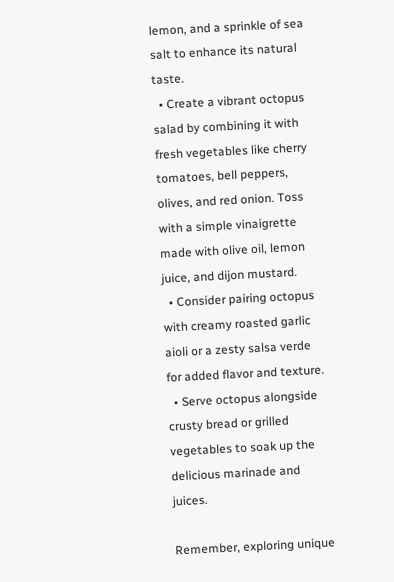lemon, and a sprinkle of sea salt to enhance its natural taste.
  • Create a vibrant octopus salad by combining it with fresh vegetables like cherry tomatoes, bell peppers, olives, and red onion. Toss with a simple vinaigrette made with olive oil, lemon juice, and dijon mustard.
  • Consider pairing octopus with creamy roasted garlic aioli or a zesty salsa verde for added flavor and texture.
  • Serve octopus alongside crusty bread or grilled vegetables to soak up the delicious marinade and juices.

Remember, exploring unique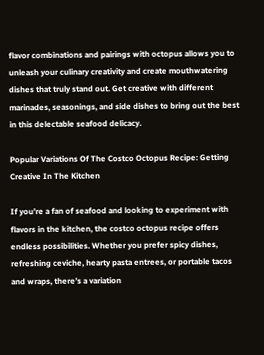flavor combinations and pairings with octopus allows you to unleash your culinary creativity and create mouthwatering dishes that truly stand out. Get creative with different marinades, seasonings, and side dishes to bring out the best in this delectable seafood delicacy.

Popular Variations Of The Costco Octopus Recipe: Getting Creative In The Kitchen

If you’re a fan of seafood and looking to experiment with flavors in the kitchen, the costco octopus recipe offers endless possibilities. Whether you prefer spicy dishes, refreshing ceviche, hearty pasta entrees, or portable tacos and wraps, there’s a variation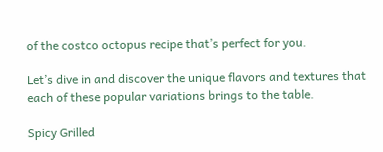of the costco octopus recipe that’s perfect for you.

Let’s dive in and discover the unique flavors and textures that each of these popular variations brings to the table.

Spicy Grilled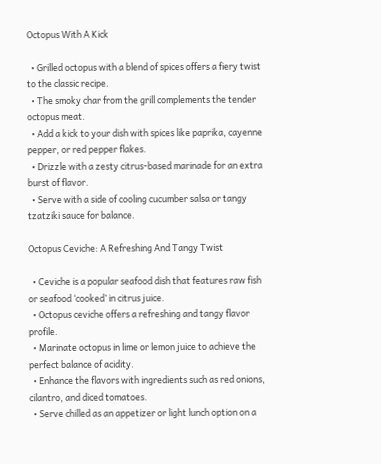Octopus With A Kick

  • Grilled octopus with a blend of spices offers a fiery twist to the classic recipe.
  • The smoky char from the grill complements the tender octopus meat.
  • Add a kick to your dish with spices like paprika, cayenne pepper, or red pepper flakes.
  • Drizzle with a zesty citrus-based marinade for an extra burst of flavor.
  • Serve with a side of cooling cucumber salsa or tangy tzatziki sauce for balance.

Octopus Ceviche: A Refreshing And Tangy Twist

  • Ceviche is a popular seafood dish that features raw fish or seafood ‘cooked’ in citrus juice.
  • Octopus ceviche offers a refreshing and tangy flavor profile.
  • Marinate octopus in lime or lemon juice to achieve the perfect balance of acidity.
  • Enhance the flavors with ingredients such as red onions, cilantro, and diced tomatoes.
  • Serve chilled as an appetizer or light lunch option on a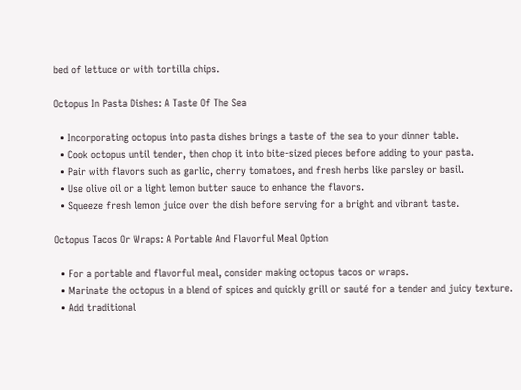bed of lettuce or with tortilla chips.

Octopus In Pasta Dishes: A Taste Of The Sea

  • Incorporating octopus into pasta dishes brings a taste of the sea to your dinner table.
  • Cook octopus until tender, then chop it into bite-sized pieces before adding to your pasta.
  • Pair with flavors such as garlic, cherry tomatoes, and fresh herbs like parsley or basil.
  • Use olive oil or a light lemon butter sauce to enhance the flavors.
  • Squeeze fresh lemon juice over the dish before serving for a bright and vibrant taste.

Octopus Tacos Or Wraps: A Portable And Flavorful Meal Option

  • For a portable and flavorful meal, consider making octopus tacos or wraps.
  • Marinate the octopus in a blend of spices and quickly grill or sauté for a tender and juicy texture.
  • Add traditional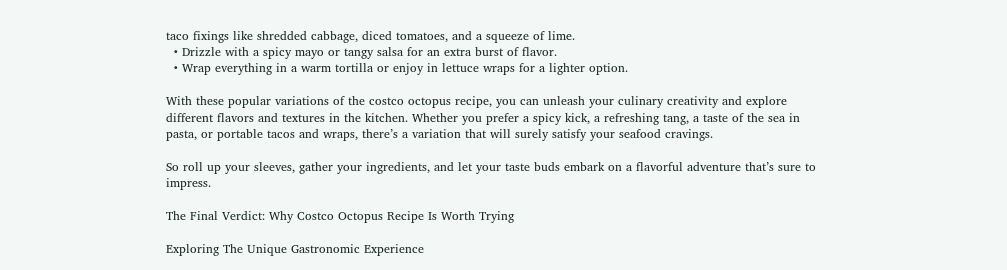taco fixings like shredded cabbage, diced tomatoes, and a squeeze of lime.
  • Drizzle with a spicy mayo or tangy salsa for an extra burst of flavor.
  • Wrap everything in a warm tortilla or enjoy in lettuce wraps for a lighter option.

With these popular variations of the costco octopus recipe, you can unleash your culinary creativity and explore different flavors and textures in the kitchen. Whether you prefer a spicy kick, a refreshing tang, a taste of the sea in pasta, or portable tacos and wraps, there’s a variation that will surely satisfy your seafood cravings.

So roll up your sleeves, gather your ingredients, and let your taste buds embark on a flavorful adventure that’s sure to impress.

The Final Verdict: Why Costco Octopus Recipe Is Worth Trying

Exploring The Unique Gastronomic Experience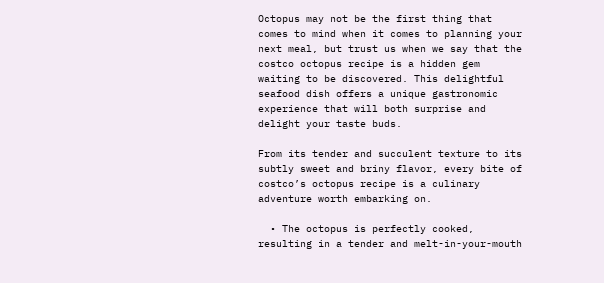Octopus may not be the first thing that comes to mind when it comes to planning your next meal, but trust us when we say that the costco octopus recipe is a hidden gem waiting to be discovered. This delightful seafood dish offers a unique gastronomic experience that will both surprise and delight your taste buds.

From its tender and succulent texture to its subtly sweet and briny flavor, every bite of costco’s octopus recipe is a culinary adventure worth embarking on.

  • The octopus is perfectly cooked, resulting in a tender and melt-in-your-mouth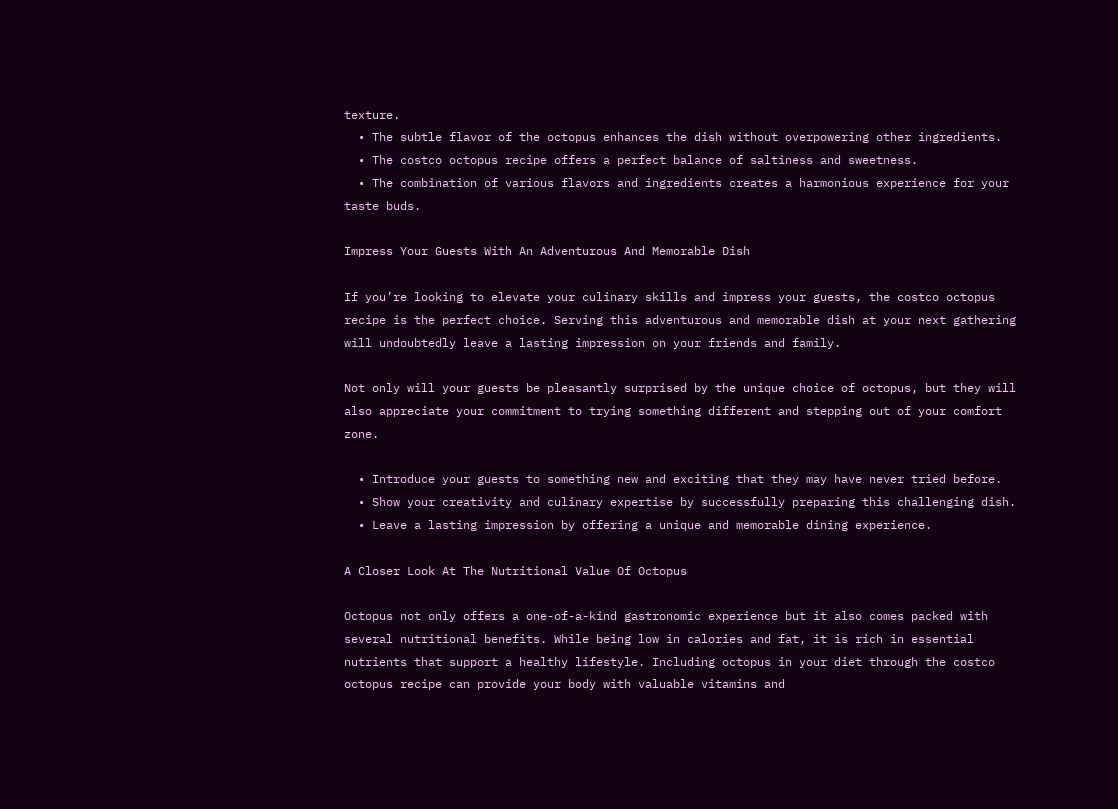texture.
  • The subtle flavor of the octopus enhances the dish without overpowering other ingredients.
  • The costco octopus recipe offers a perfect balance of saltiness and sweetness.
  • The combination of various flavors and ingredients creates a harmonious experience for your taste buds.

Impress Your Guests With An Adventurous And Memorable Dish

If you’re looking to elevate your culinary skills and impress your guests, the costco octopus recipe is the perfect choice. Serving this adventurous and memorable dish at your next gathering will undoubtedly leave a lasting impression on your friends and family.

Not only will your guests be pleasantly surprised by the unique choice of octopus, but they will also appreciate your commitment to trying something different and stepping out of your comfort zone.

  • Introduce your guests to something new and exciting that they may have never tried before.
  • Show your creativity and culinary expertise by successfully preparing this challenging dish.
  • Leave a lasting impression by offering a unique and memorable dining experience.

A Closer Look At The Nutritional Value Of Octopus

Octopus not only offers a one-of-a-kind gastronomic experience but it also comes packed with several nutritional benefits. While being low in calories and fat, it is rich in essential nutrients that support a healthy lifestyle. Including octopus in your diet through the costco octopus recipe can provide your body with valuable vitamins and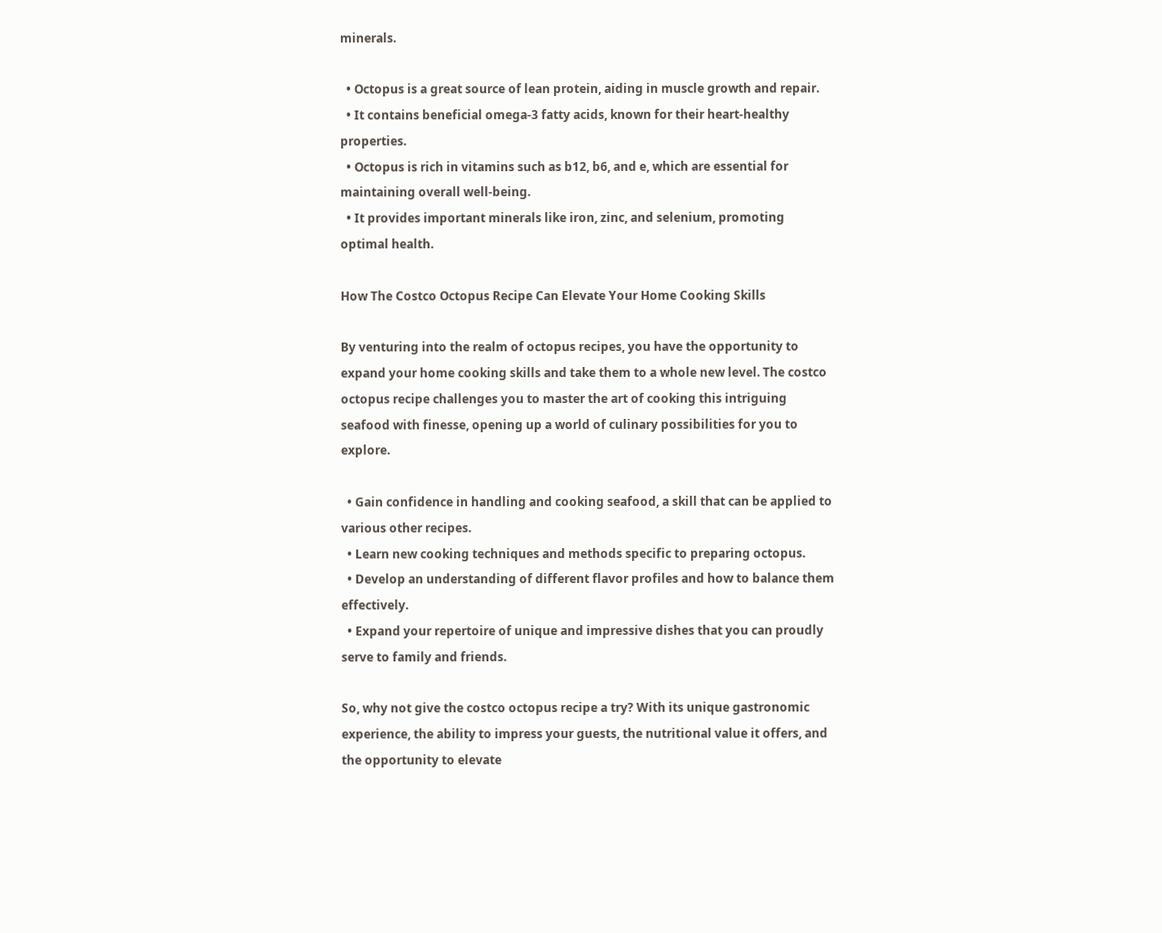minerals.

  • Octopus is a great source of lean protein, aiding in muscle growth and repair.
  • It contains beneficial omega-3 fatty acids, known for their heart-healthy properties.
  • Octopus is rich in vitamins such as b12, b6, and e, which are essential for maintaining overall well-being.
  • It provides important minerals like iron, zinc, and selenium, promoting optimal health.

How The Costco Octopus Recipe Can Elevate Your Home Cooking Skills

By venturing into the realm of octopus recipes, you have the opportunity to expand your home cooking skills and take them to a whole new level. The costco octopus recipe challenges you to master the art of cooking this intriguing seafood with finesse, opening up a world of culinary possibilities for you to explore.

  • Gain confidence in handling and cooking seafood, a skill that can be applied to various other recipes.
  • Learn new cooking techniques and methods specific to preparing octopus.
  • Develop an understanding of different flavor profiles and how to balance them effectively.
  • Expand your repertoire of unique and impressive dishes that you can proudly serve to family and friends.

So, why not give the costco octopus recipe a try? With its unique gastronomic experience, the ability to impress your guests, the nutritional value it offers, and the opportunity to elevate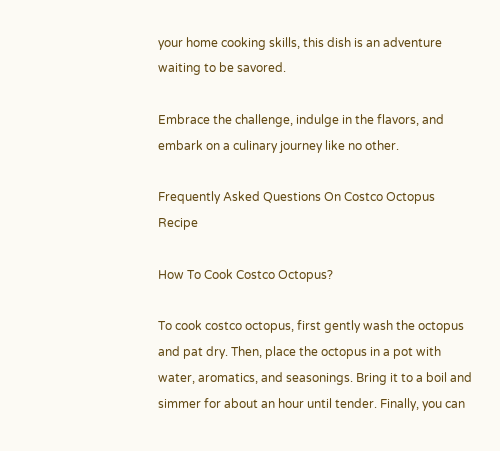your home cooking skills, this dish is an adventure waiting to be savored.

Embrace the challenge, indulge in the flavors, and embark on a culinary journey like no other.

Frequently Asked Questions On Costco Octopus Recipe

How To Cook Costco Octopus?

To cook costco octopus, first gently wash the octopus and pat dry. Then, place the octopus in a pot with water, aromatics, and seasonings. Bring it to a boil and simmer for about an hour until tender. Finally, you can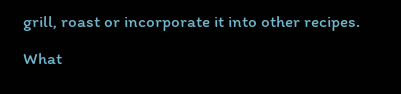grill, roast or incorporate it into other recipes.

What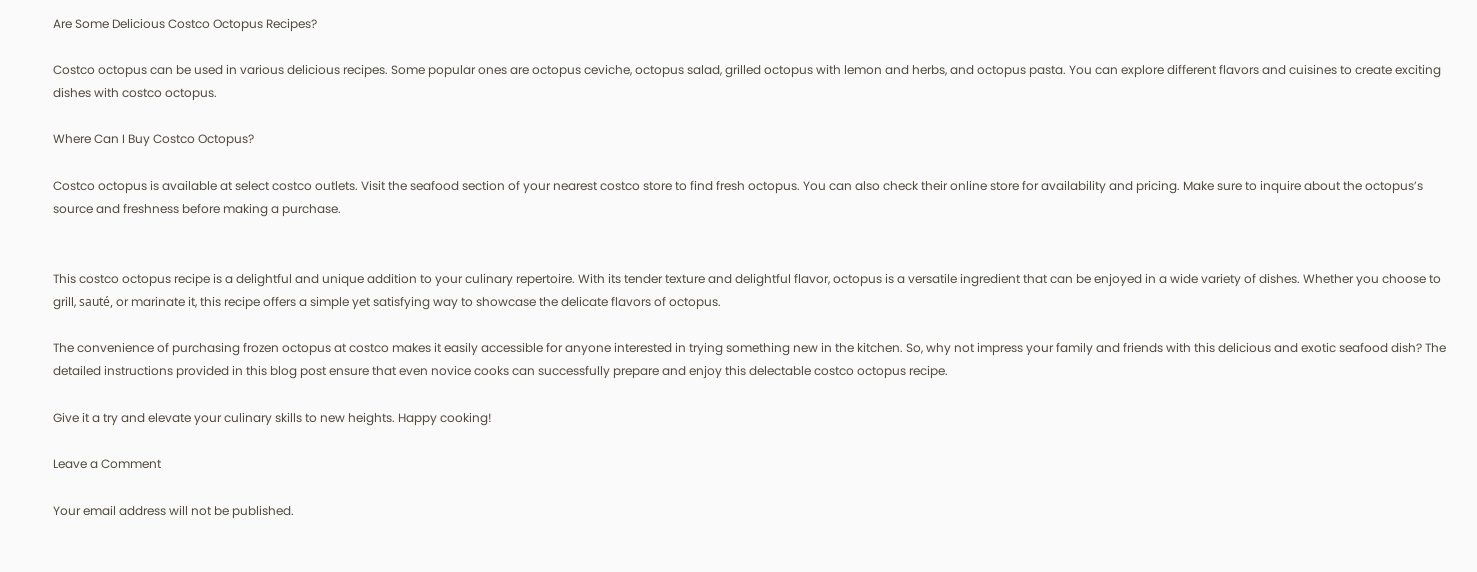Are Some Delicious Costco Octopus Recipes?

Costco octopus can be used in various delicious recipes. Some popular ones are octopus ceviche, octopus salad, grilled octopus with lemon and herbs, and octopus pasta. You can explore different flavors and cuisines to create exciting dishes with costco octopus.

Where Can I Buy Costco Octopus?

Costco octopus is available at select costco outlets. Visit the seafood section of your nearest costco store to find fresh octopus. You can also check their online store for availability and pricing. Make sure to inquire about the octopus’s source and freshness before making a purchase.


This costco octopus recipe is a delightful and unique addition to your culinary repertoire. With its tender texture and delightful flavor, octopus is a versatile ingredient that can be enjoyed in a wide variety of dishes. Whether you choose to grill, sauté, or marinate it, this recipe offers a simple yet satisfying way to showcase the delicate flavors of octopus.

The convenience of purchasing frozen octopus at costco makes it easily accessible for anyone interested in trying something new in the kitchen. So, why not impress your family and friends with this delicious and exotic seafood dish? The detailed instructions provided in this blog post ensure that even novice cooks can successfully prepare and enjoy this delectable costco octopus recipe.

Give it a try and elevate your culinary skills to new heights. Happy cooking!

Leave a Comment

Your email address will not be published.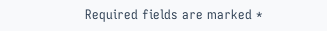Required fields are marked *